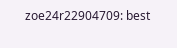zoe24r22904709: best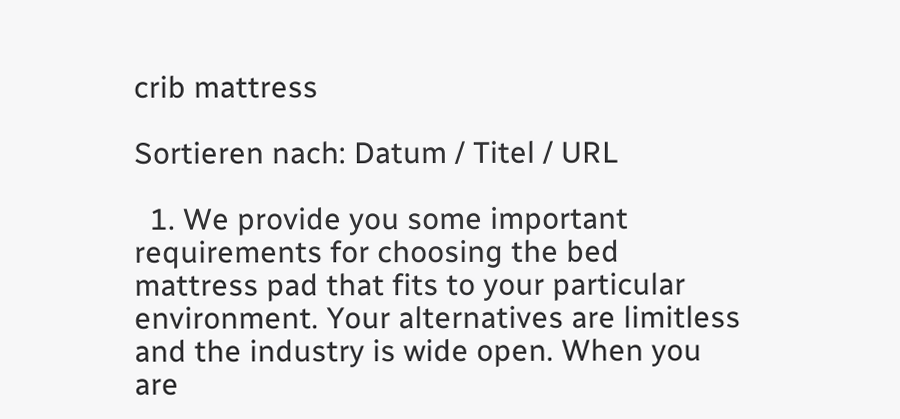crib mattress

Sortieren nach: Datum / Titel / URL

  1. We provide you some important requirements for choosing the bed mattress pad that fits to your particular environment. Your alternatives are limitless and the industry is wide open. When you are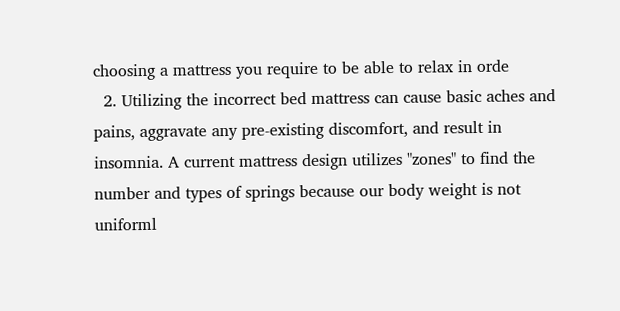choosing a mattress you require to be able to relax in orde
  2. Utilizing the incorrect bed mattress can cause basic aches and pains, aggravate any pre-existing discomfort, and result in insomnia. A current mattress design utilizes "zones" to find the number and types of springs because our body weight is not uniforml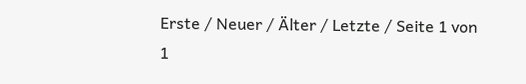Erste / Neuer / Älter / Letzte / Seite 1 von 1